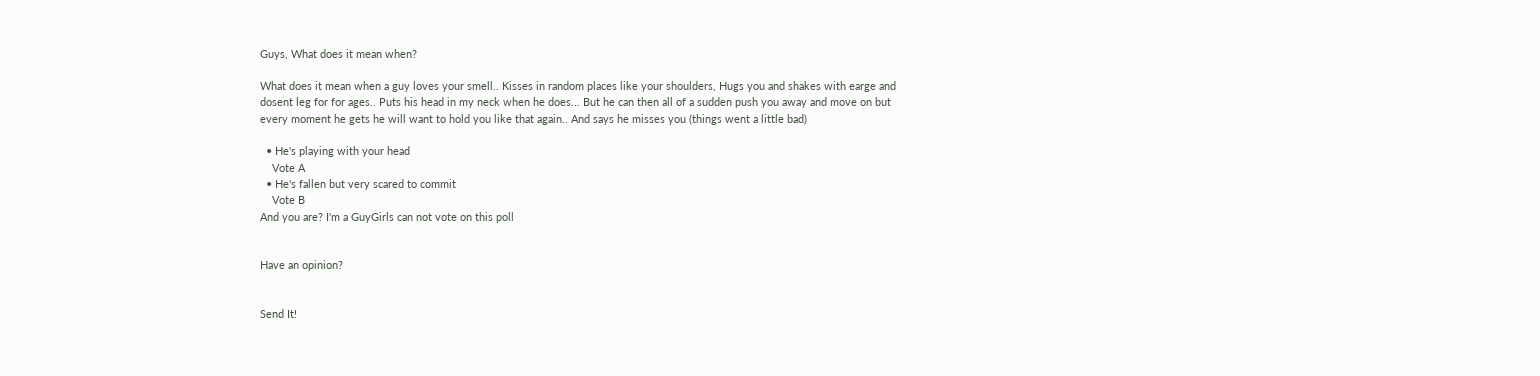Guys, What does it mean when?

What does it mean when a guy loves your smell.. Kisses in random places like your shoulders, Hugs you and shakes with earge and dosent leg for for ages.. Puts his head in my neck when he does... But he can then all of a sudden push you away and move on but every moment he gets he will want to hold you like that again.. And says he misses you (things went a little bad)

  • He's playing with your head
    Vote A
  • He's fallen but very scared to commit
    Vote B
And you are? I'm a GuyGirls can not vote on this poll


Have an opinion?


Send It!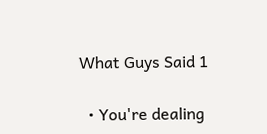What Guys Said 1

  • You're dealing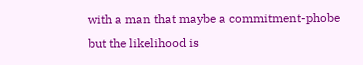with a man that maybe a commitment-phobe but the likelihood is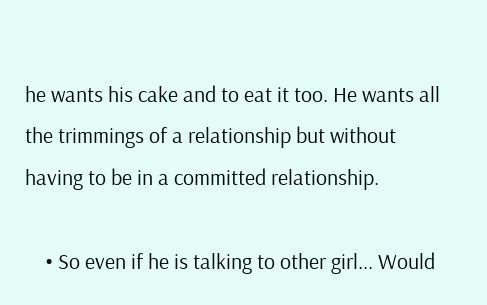he wants his cake and to eat it too. He wants all the trimmings of a relationship but without having to be in a committed relationship.

    • So even if he is talking to other girl... Would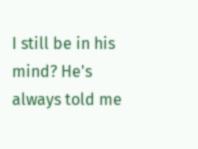I still be in his mind? He's always told me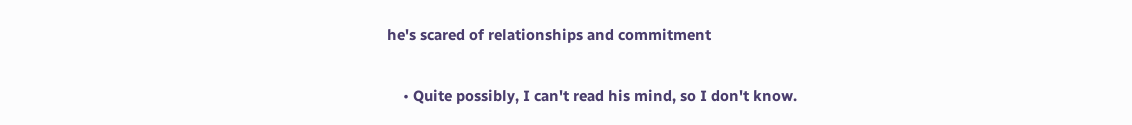he's scared of relationships and commitment

    • Quite possibly, I can't read his mind, so I don't know.